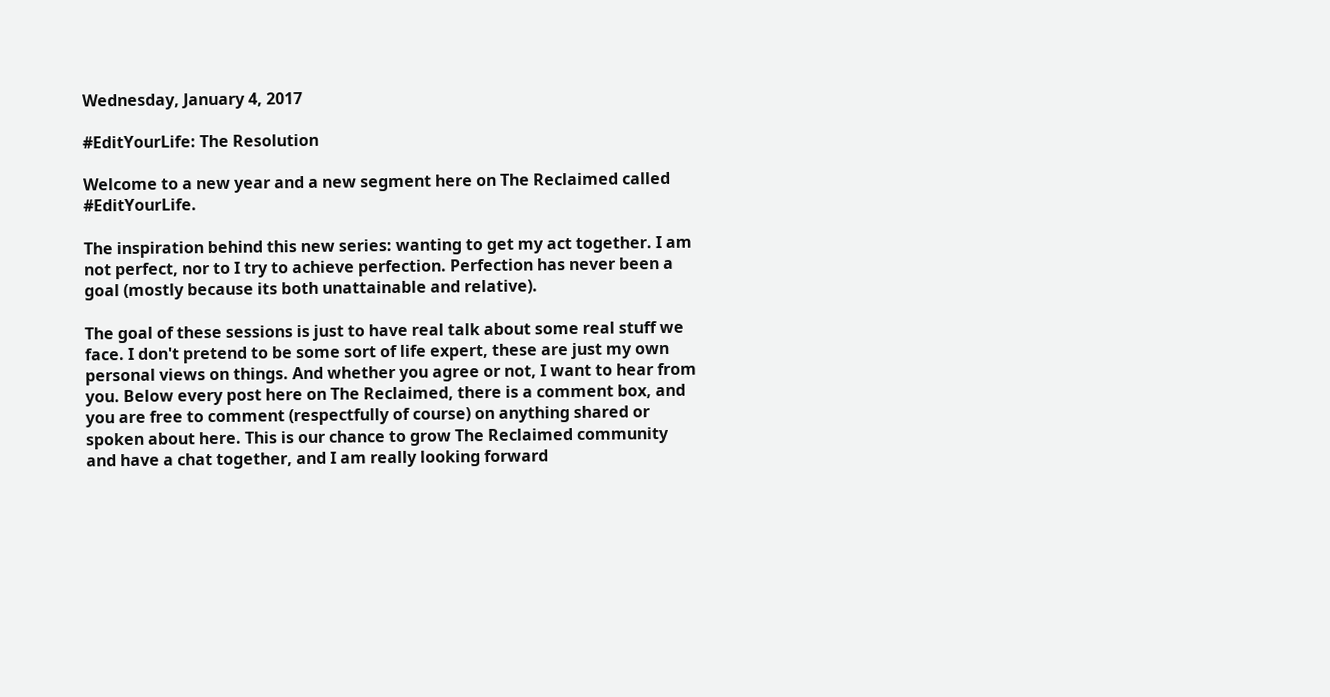Wednesday, January 4, 2017

#EditYourLife: The Resolution

Welcome to a new year and a new segment here on The Reclaimed called #EditYourLife.

The inspiration behind this new series: wanting to get my act together. I am not perfect, nor to I try to achieve perfection. Perfection has never been a goal (mostly because its both unattainable and relative).

The goal of these sessions is just to have real talk about some real stuff we face. I don't pretend to be some sort of life expert, these are just my own personal views on things. And whether you agree or not, I want to hear from you. Below every post here on The Reclaimed, there is a comment box, and you are free to comment (respectfully of course) on anything shared or spoken about here. This is our chance to grow The Reclaimed community and have a chat together, and I am really looking forward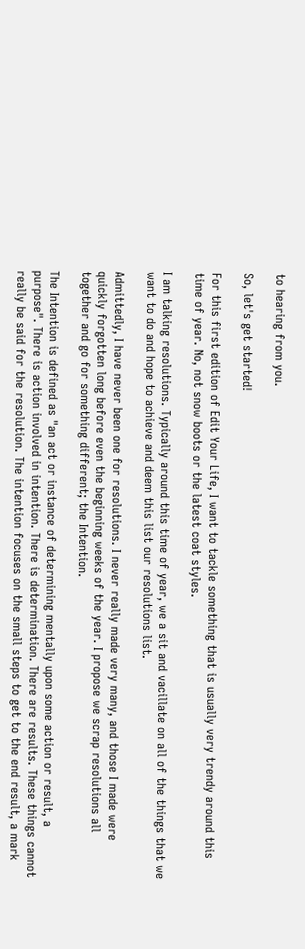to hearing from you.

So, let's get started!

For this first edition of Edit Your Life, I want to tackle something that is usually very trendy around this time of year. No, not snow boots or the latest coat styles.

I am talking resolutions. Typically around this time of year, we a sit and vacillate on all of the things that we want to do and hope to achieve and deem this list our resolutions list.

Admittedly, I have never been one for resolutions. I never really made very many, and those I made were quickly forgotten long before even the beginning weeks of the year. I propose we scrap resolutions all together and go for something different; the Intention.

The Intention is defined as "an act or instance of determining mentally upon some action or result, a purpose". There is action involved in intention. There is determination. There are results. These things cannot really be said for the resolution. The intention focuses on the small steps to get to the end result, a mark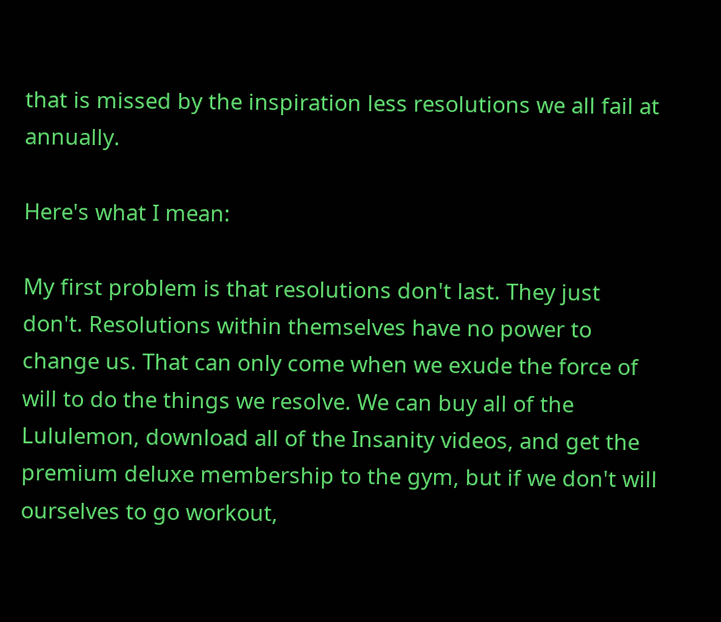that is missed by the inspiration less resolutions we all fail at annually.

Here's what I mean:

My first problem is that resolutions don't last. They just don't. Resolutions within themselves have no power to change us. That can only come when we exude the force of will to do the things we resolve. We can buy all of the Lululemon, download all of the Insanity videos, and get the premium deluxe membership to the gym, but if we don't will ourselves to go workout,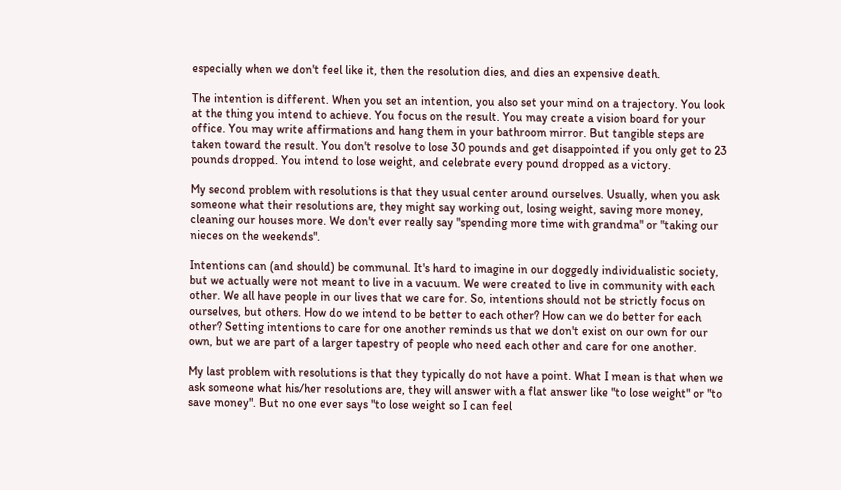especially when we don't feel like it, then the resolution dies, and dies an expensive death.

The intention is different. When you set an intention, you also set your mind on a trajectory. You look at the thing you intend to achieve. You focus on the result. You may create a vision board for your office. You may write affirmations and hang them in your bathroom mirror. But tangible steps are taken toward the result. You don't resolve to lose 30 pounds and get disappointed if you only get to 23 pounds dropped. You intend to lose weight, and celebrate every pound dropped as a victory.

My second problem with resolutions is that they usual center around ourselves. Usually, when you ask someone what their resolutions are, they might say working out, losing weight, saving more money, cleaning our houses more. We don't ever really say "spending more time with grandma" or "taking our nieces on the weekends".

Intentions can (and should) be communal. It's hard to imagine in our doggedly individualistic society, but we actually were not meant to live in a vacuum. We were created to live in community with each other. We all have people in our lives that we care for. So, intentions should not be strictly focus on ourselves, but others. How do we intend to be better to each other? How can we do better for each other? Setting intentions to care for one another reminds us that we don't exist on our own for our own, but we are part of a larger tapestry of people who need each other and care for one another.

My last problem with resolutions is that they typically do not have a point. What I mean is that when we ask someone what his/her resolutions are, they will answer with a flat answer like "to lose weight" or "to save money". But no one ever says "to lose weight so I can feel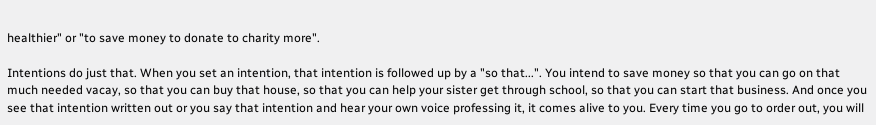healthier" or "to save money to donate to charity more".

Intentions do just that. When you set an intention, that intention is followed up by a "so that...". You intend to save money so that you can go on that much needed vacay, so that you can buy that house, so that you can help your sister get through school, so that you can start that business. And once you see that intention written out or you say that intention and hear your own voice professing it, it comes alive to you. Every time you go to order out, you will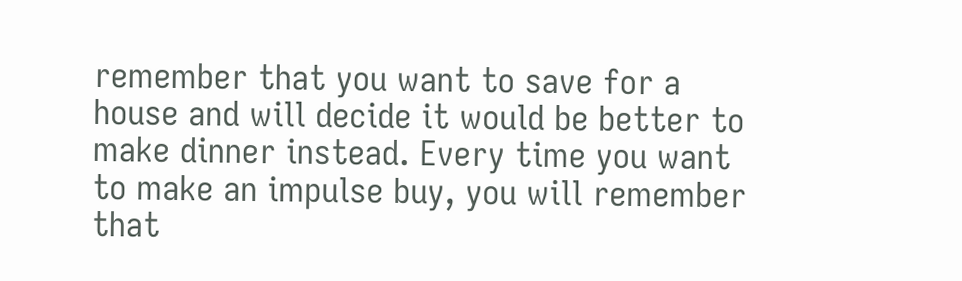remember that you want to save for a house and will decide it would be better to make dinner instead. Every time you want to make an impulse buy, you will remember that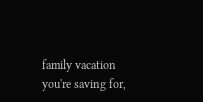family vacation you're saving for,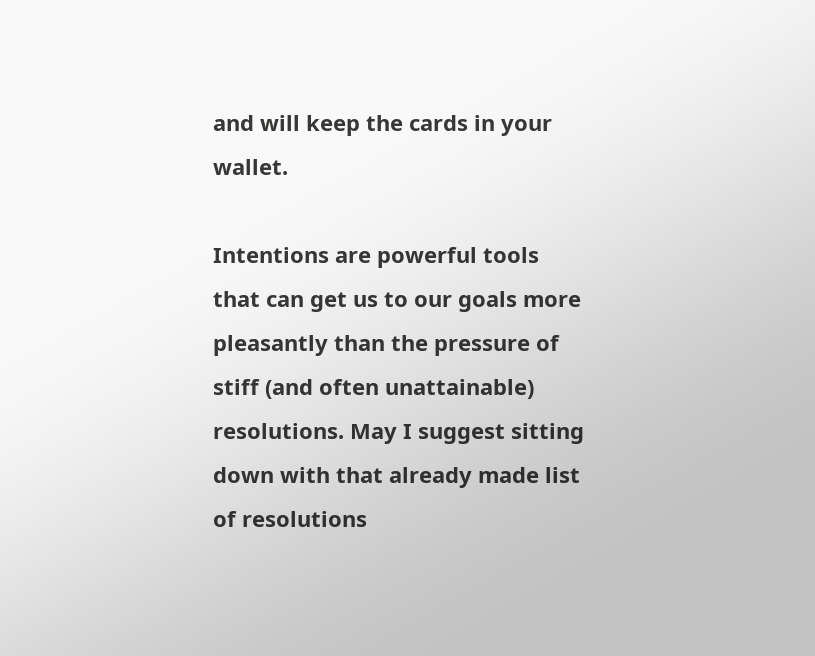and will keep the cards in your wallet.

Intentions are powerful tools that can get us to our goals more pleasantly than the pressure of stiff (and often unattainable) resolutions. May I suggest sitting down with that already made list of resolutions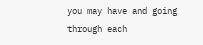you may have and going through each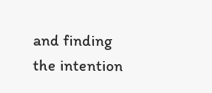and finding the intention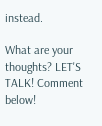instead.

What are your thoughts? LET'S TALK! Comment below!